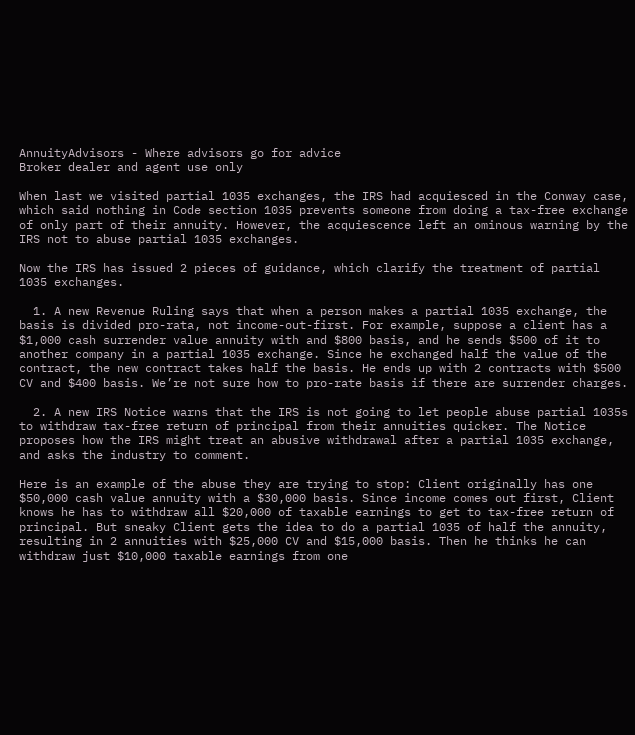AnnuityAdvisors - Where advisors go for advice
Broker dealer and agent use only

When last we visited partial 1035 exchanges, the IRS had acquiesced in the Conway case, which said nothing in Code section 1035 prevents someone from doing a tax-free exchange of only part of their annuity. However, the acquiescence left an ominous warning by the IRS not to abuse partial 1035 exchanges.

Now the IRS has issued 2 pieces of guidance, which clarify the treatment of partial 1035 exchanges.

  1. A new Revenue Ruling says that when a person makes a partial 1035 exchange, the basis is divided pro-rata, not income-out-first. For example, suppose a client has a $1,000 cash surrender value annuity with and $800 basis, and he sends $500 of it to another company in a partial 1035 exchange. Since he exchanged half the value of the contract, the new contract takes half the basis. He ends up with 2 contracts with $500 CV and $400 basis. We’re not sure how to pro-rate basis if there are surrender charges.

  2. A new IRS Notice warns that the IRS is not going to let people abuse partial 1035s to withdraw tax-free return of principal from their annuities quicker. The Notice proposes how the IRS might treat an abusive withdrawal after a partial 1035 exchange, and asks the industry to comment.

Here is an example of the abuse they are trying to stop: Client originally has one $50,000 cash value annuity with a $30,000 basis. Since income comes out first, Client knows he has to withdraw all $20,000 of taxable earnings to get to tax-free return of principal. But sneaky Client gets the idea to do a partial 1035 of half the annuity, resulting in 2 annuities with $25,000 CV and $15,000 basis. Then he thinks he can withdraw just $10,000 taxable earnings from one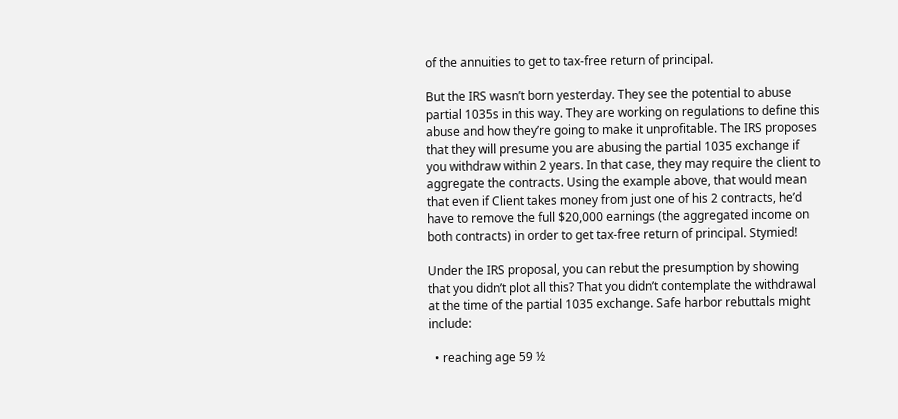of the annuities to get to tax-free return of principal.

But the IRS wasn’t born yesterday. They see the potential to abuse partial 1035s in this way. They are working on regulations to define this abuse and how they’re going to make it unprofitable. The IRS proposes that they will presume you are abusing the partial 1035 exchange if you withdraw within 2 years. In that case, they may require the client to aggregate the contracts. Using the example above, that would mean that even if Client takes money from just one of his 2 contracts, he’d have to remove the full $20,000 earnings (the aggregated income on both contracts) in order to get tax-free return of principal. Stymied!

Under the IRS proposal, you can rebut the presumption by showing that you didn’t plot all this? That you didn’t contemplate the withdrawal at the time of the partial 1035 exchange. Safe harbor rebuttals might include:

  • reaching age 59 ½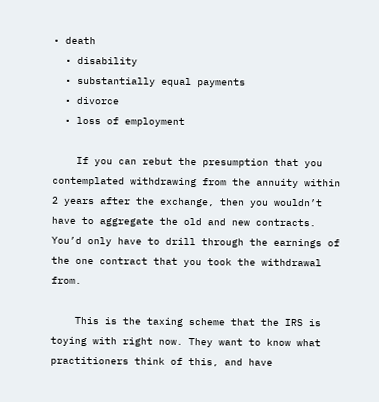• death
  • disability
  • substantially equal payments
  • divorce
  • loss of employment

    If you can rebut the presumption that you contemplated withdrawing from the annuity within 2 years after the exchange, then you wouldn’t have to aggregate the old and new contracts. You’d only have to drill through the earnings of the one contract that you took the withdrawal from.

    This is the taxing scheme that the IRS is toying with right now. They want to know what practitioners think of this, and have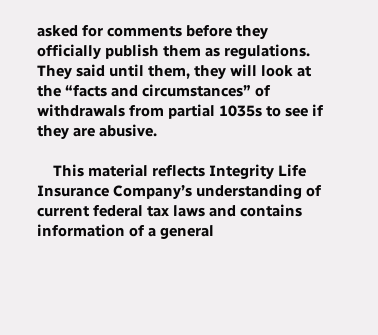asked for comments before they officially publish them as regulations. They said until them, they will look at the “facts and circumstances” of withdrawals from partial 1035s to see if they are abusive.

    This material reflects Integrity Life Insurance Company’s understanding of current federal tax laws and contains information of a general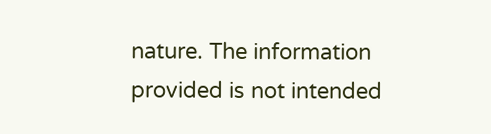nature. The information provided is not intended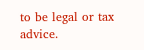to be legal or tax advice.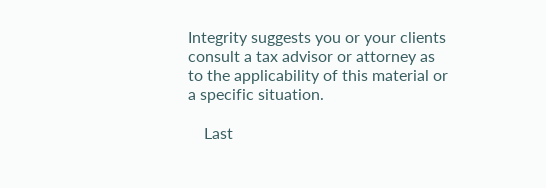Integrity suggests you or your clients consult a tax advisor or attorney as to the applicability of this material or a specific situation.

    Last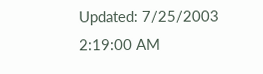Updated: 7/25/2003 2:19:00 AM